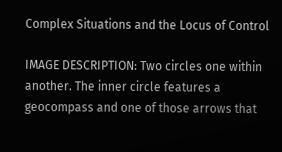Complex Situations and the Locus of Control

IMAGE DESCRIPTION: Two circles one within another. The inner circle features a geocompass and one of those arrows that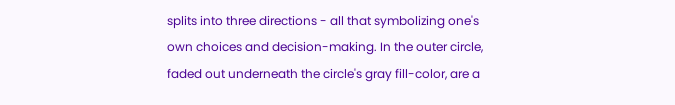splits into three directions - all that symbolizing one's own choices and decision-making. In the outer circle, faded out underneath the circle's gray fill-color, are a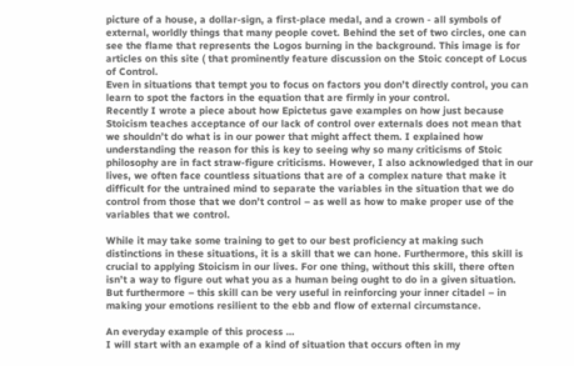picture of a house, a dollar-sign, a first-place medal, and a crown - all symbols of external, worldly things that many people covet. Behind the set of two circles, one can see the flame that represents the Logos burning in the background. This image is for articles on this site ( that prominently feature discussion on the Stoic concept of Locus of Control.
Even in situations that tempt you to focus on factors you don’t directly control, you can learn to spot the factors in the equation that are firmly in your control.
Recently I wrote a piece about how Epictetus gave examples on how just because Stoicism teaches acceptance of our lack of control over externals does not mean that we shouldn’t do what is in our power that might affect them. I explained how understanding the reason for this is key to seeing why so many criticisms of Stoic philosophy are in fact straw-figure criticisms. However, I also acknowledged that in our lives, we often face countless situations that are of a complex nature that make it difficult for the untrained mind to separate the variables in the situation that we do control from those that we don’t control – as well as how to make proper use of the variables that we control.

While it may take some training to get to our best proficiency at making such distinctions in these situations, it is a skill that we can hone. Furthermore, this skill is crucial to applying Stoicism in our lives. For one thing, without this skill, there often isn’t a way to figure out what you as a human being ought to do in a given situation. But furthermore – this skill can be very useful in reinforcing your inner citadel – in making your emotions resilient to the ebb and flow of external circumstance.

An everyday example of this process …
I will start with an example of a kind of situation that occurs often in my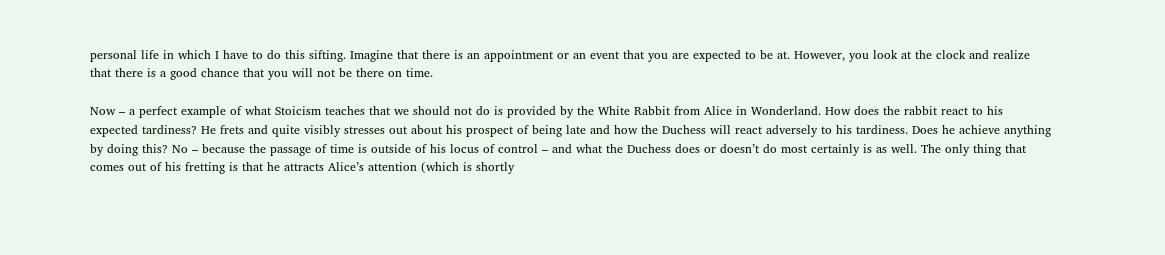personal life in which I have to do this sifting. Imagine that there is an appointment or an event that you are expected to be at. However, you look at the clock and realize that there is a good chance that you will not be there on time.

Now – a perfect example of what Stoicism teaches that we should not do is provided by the White Rabbit from Alice in Wonderland. How does the rabbit react to his expected tardiness? He frets and quite visibly stresses out about his prospect of being late and how the Duchess will react adversely to his tardiness. Does he achieve anything by doing this? No – because the passage of time is outside of his locus of control – and what the Duchess does or doesn’t do most certainly is as well. The only thing that comes out of his fretting is that he attracts Alice’s attention (which is shortly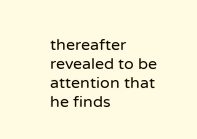thereafter revealed to be attention that he finds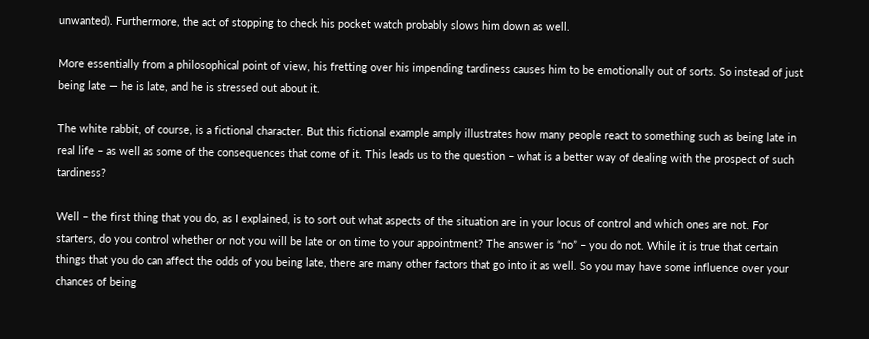unwanted). Furthermore, the act of stopping to check his pocket watch probably slows him down as well.

More essentially from a philosophical point of view, his fretting over his impending tardiness causes him to be emotionally out of sorts. So instead of just being late — he is late, and he is stressed out about it.

The white rabbit, of course, is a fictional character. But this fictional example amply illustrates how many people react to something such as being late in real life – as well as some of the consequences that come of it. This leads us to the question – what is a better way of dealing with the prospect of such tardiness?

Well – the first thing that you do, as I explained, is to sort out what aspects of the situation are in your locus of control and which ones are not. For starters, do you control whether or not you will be late or on time to your appointment? The answer is “no” – you do not. While it is true that certain things that you do can affect the odds of you being late, there are many other factors that go into it as well. So you may have some influence over your chances of being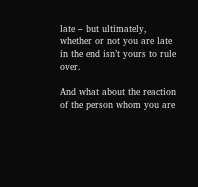late – but ultimately, whether or not you are late in the end isn’t yours to rule over.

And what about the reaction of the person whom you are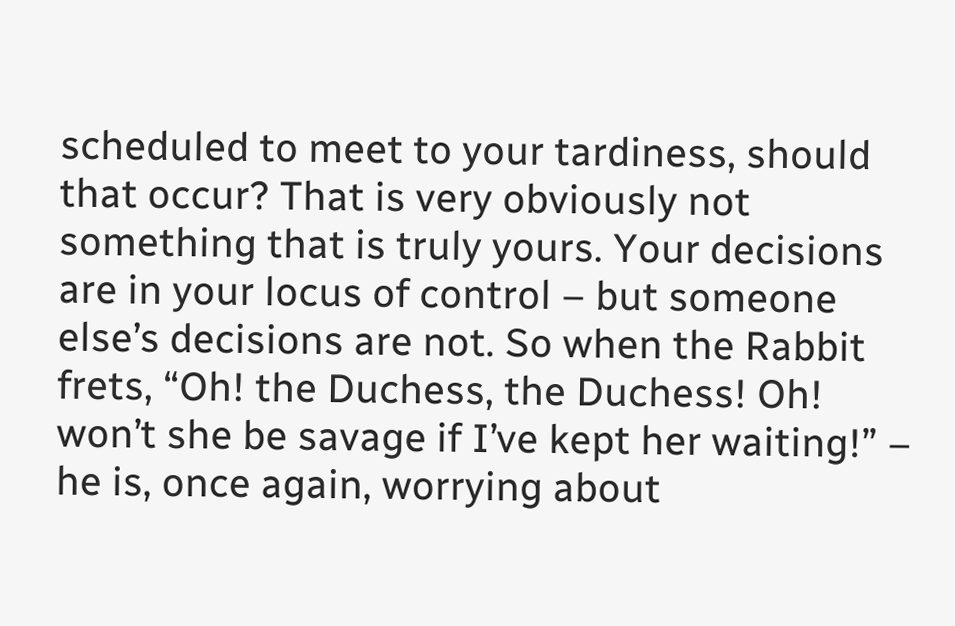scheduled to meet to your tardiness, should that occur? That is very obviously not something that is truly yours. Your decisions are in your locus of control – but someone else’s decisions are not. So when the Rabbit frets, “Oh! the Duchess, the Duchess! Oh! won’t she be savage if I’ve kept her waiting!” – he is, once again, worrying about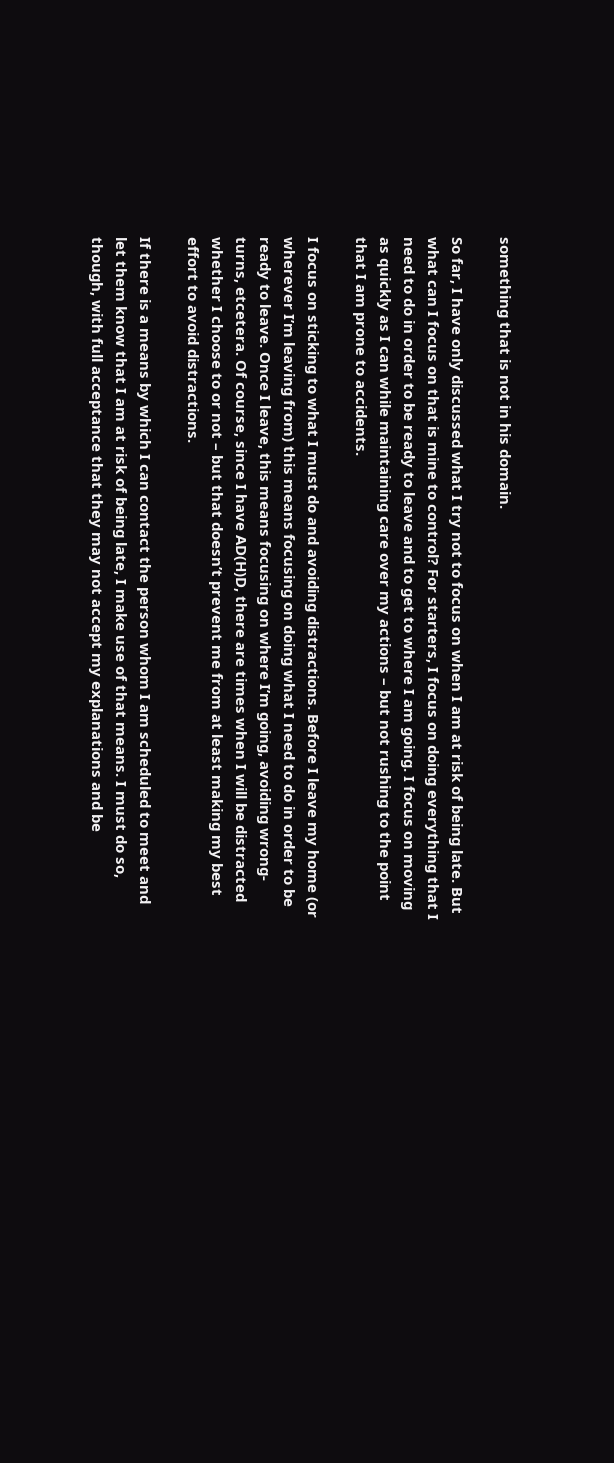something that is not in his domain.

So far, I have only discussed what I try not to focus on when I am at risk of being late. But what can I focus on that is mine to control? For starters, I focus on doing everything that I need to do in order to be ready to leave and to get to where I am going. I focus on moving as quickly as I can while maintaining care over my actions – but not rushing to the point that I am prone to accidents.

I focus on sticking to what I must do and avoiding distractions. Before I leave my home (or wherever I’m leaving from) this means focusing on doing what I need to do in order to be ready to leave. Once I leave, this means focusing on where I’m going, avoiding wrong-turns, etcetera. Of course, since I have AD(H)D, there are times when I will be distracted whether I choose to or not – but that doesn’t prevent me from at least making my best effort to avoid distractions.

If there is a means by which I can contact the person whom I am scheduled to meet and let them know that I am at risk of being late, I make use of that means. I must do so, though, with full acceptance that they may not accept my explanations and be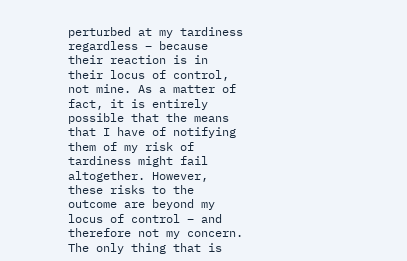perturbed at my tardiness regardless – because their reaction is in their locus of control, not mine. As a matter of fact, it is entirely possible that the means that I have of notifying them of my risk of tardiness might fail altogether. However, these risks to the outcome are beyond my locus of control – and therefore not my concern. The only thing that is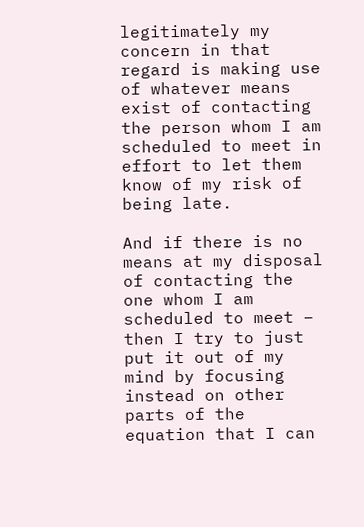legitimately my concern in that regard is making use of whatever means exist of contacting the person whom I am scheduled to meet in effort to let them know of my risk of being late.

And if there is no means at my disposal of contacting the one whom I am scheduled to meet – then I try to just put it out of my mind by focusing instead on other parts of the equation that I can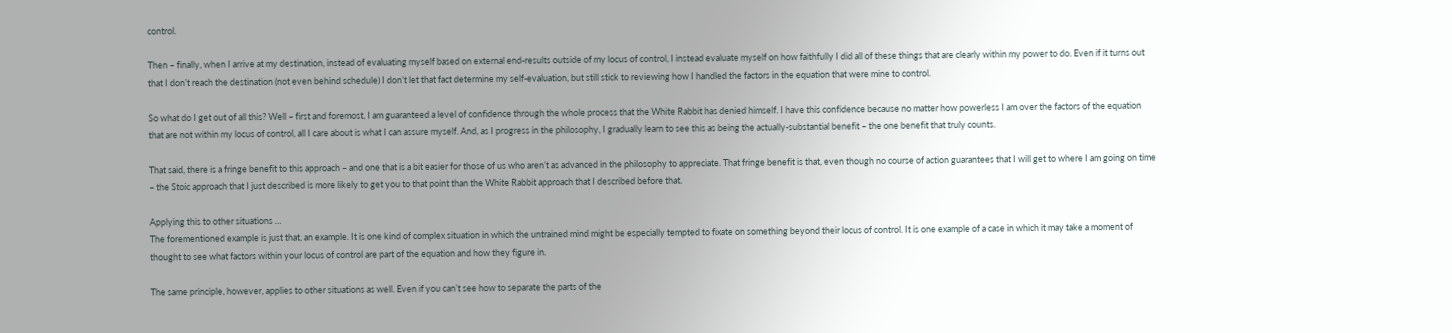control.

Then – finally, when I arrive at my destination, instead of evaluating myself based on external end-results outside of my locus of control, I instead evaluate myself on how faithfully I did all of these things that are clearly within my power to do. Even if it turns out that I don’t reach the destination (not even behind schedule) I don’t let that fact determine my self-evaluation, but still stick to reviewing how I handled the factors in the equation that were mine to control.

So what do I get out of all this? Well – first and foremost, I am guaranteed a level of confidence through the whole process that the White Rabbit has denied himself. I have this confidence because no matter how powerless I am over the factors of the equation that are not within my locus of control, all I care about is what I can assure myself. And, as I progress in the philosophy, I gradually learn to see this as being the actually-substantial benefit – the one benefit that truly counts.

That said, there is a fringe benefit to this approach – and one that is a bit easier for those of us who aren’t as advanced in the philosophy to appreciate. That fringe benefit is that, even though no course of action guarantees that I will get to where I am going on time – the Stoic approach that I just described is more likely to get you to that point than the White Rabbit approach that I described before that.

Applying this to other situations …
The forementioned example is just that, an example. It is one kind of complex situation in which the untrained mind might be especially tempted to fixate on something beyond their locus of control. It is one example of a case in which it may take a moment of thought to see what factors within your locus of control are part of the equation and how they figure in.

The same principle, however, applies to other situations as well. Even if you can’t see how to separate the parts of the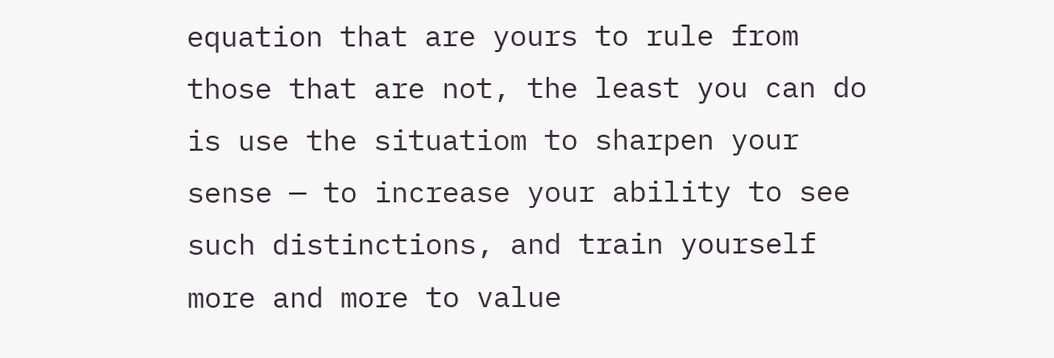equation that are yours to rule from those that are not, the least you can do is use the situatiom to sharpen your sense — to increase your ability to see such distinctions, and train yourself more and more to value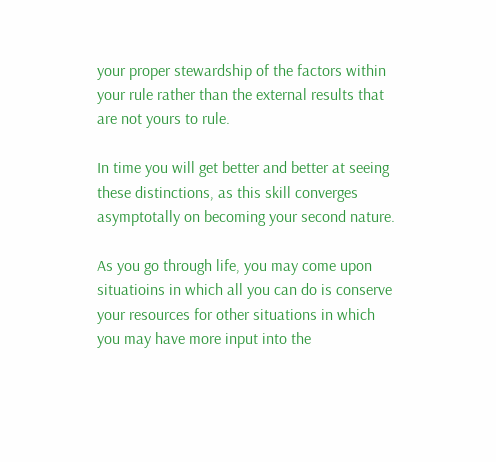your proper stewardship of the factors within your rule rather than the external results that are not yours to rule.

In time you will get better and better at seeing these distinctions, as this skill converges asymptotally on becoming your second nature.

As you go through life, you may come upon situatioins in which all you can do is conserve your resources for other situations in which you may have more input into the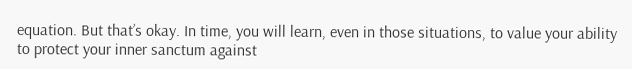equation. But that’s okay. In time, you will learn, even in those situations, to value your ability to protect your inner sanctum against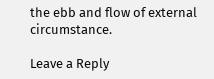the ebb and flow of external circumstance.

Leave a Reply